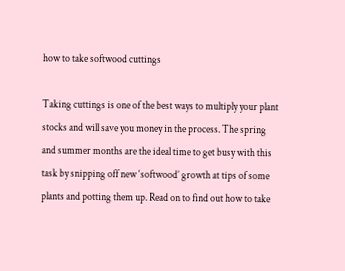how to take softwood cuttings

Taking cuttings is one of the best ways to multiply your plant stocks and will save you money in the process. The spring and summer months are the ideal time to get busy with this task by snipping off new ‘softwood’ growth at tips of some plants and potting them up. Read on to find out how to take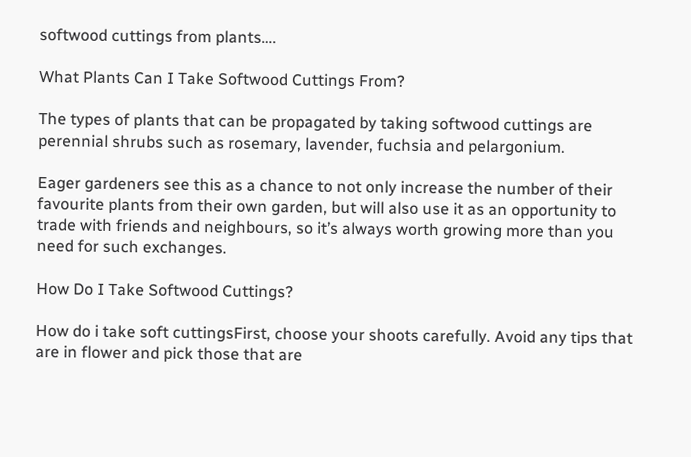softwood cuttings from plants….

What Plants Can I Take Softwood Cuttings From?

The types of plants that can be propagated by taking softwood cuttings are perennial shrubs such as rosemary, lavender, fuchsia and pelargonium.

Eager gardeners see this as a chance to not only increase the number of their favourite plants from their own garden, but will also use it as an opportunity to trade with friends and neighbours, so it’s always worth growing more than you need for such exchanges.

How Do I Take Softwood Cuttings?

How do i take soft cuttingsFirst, choose your shoots carefully. Avoid any tips that are in flower and pick those that are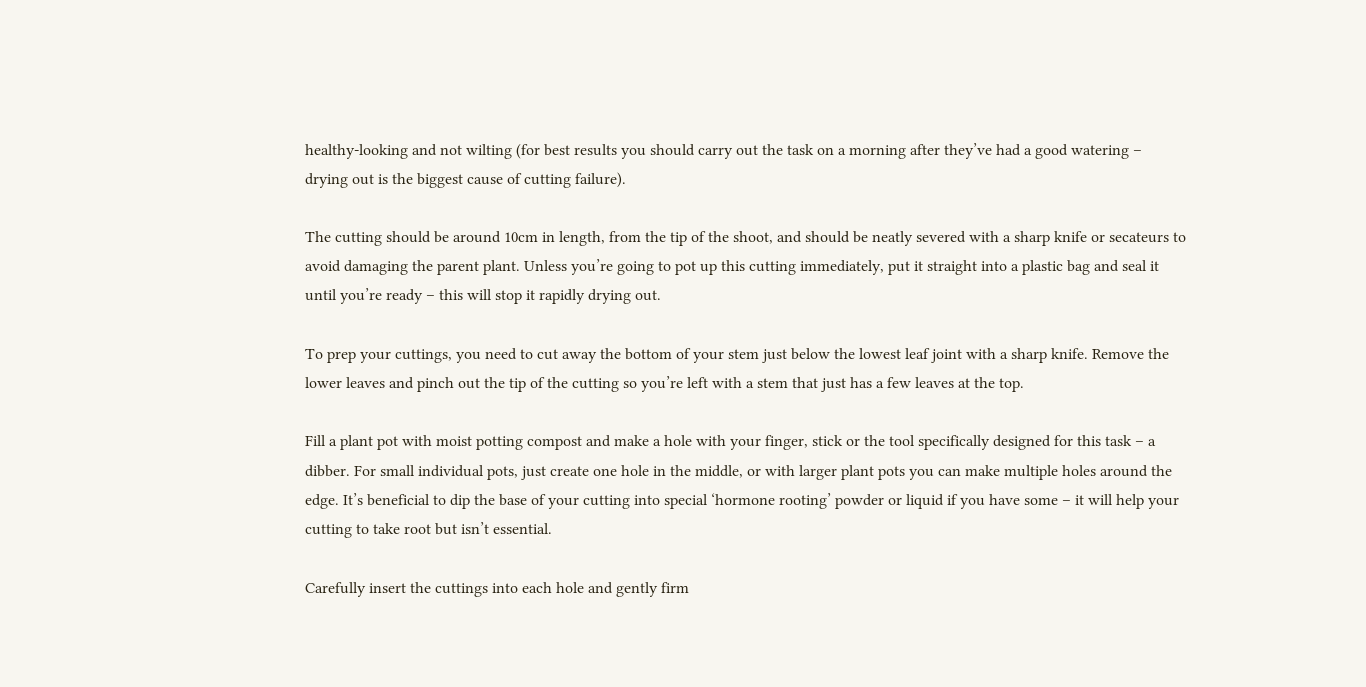healthy-looking and not wilting (for best results you should carry out the task on a morning after they’ve had a good watering – drying out is the biggest cause of cutting failure).

The cutting should be around 10cm in length, from the tip of the shoot, and should be neatly severed with a sharp knife or secateurs to avoid damaging the parent plant. Unless you’re going to pot up this cutting immediately, put it straight into a plastic bag and seal it until you’re ready – this will stop it rapidly drying out.

To prep your cuttings, you need to cut away the bottom of your stem just below the lowest leaf joint with a sharp knife. Remove the lower leaves and pinch out the tip of the cutting so you’re left with a stem that just has a few leaves at the top.

Fill a plant pot with moist potting compost and make a hole with your finger, stick or the tool specifically designed for this task – a dibber. For small individual pots, just create one hole in the middle, or with larger plant pots you can make multiple holes around the edge. It’s beneficial to dip the base of your cutting into special ‘hormone rooting’ powder or liquid if you have some – it will help your cutting to take root but isn’t essential.

Carefully insert the cuttings into each hole and gently firm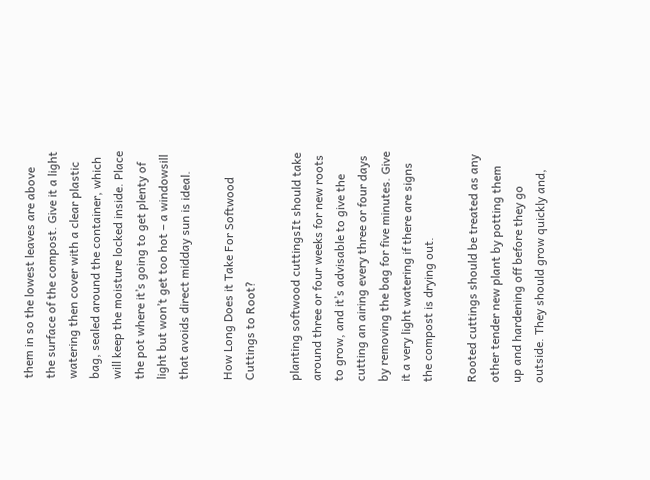them in so the lowest leaves are above the surface of the compost. Give it a light watering then cover with a clear plastic bag, sealed around the container, which will keep the moisture locked inside. Place the pot where it’s going to get plenty of light but won’t get too hot – a windowsill that avoids direct midday sun is ideal.

How Long Does it Take For Softwood Cuttings to Root?

planting softwood cuttingsIt should take around three or four weeks for new roots to grow, and it’s advisable to give the cutting an airing every three or four days by removing the bag for five minutes. Give it a very light watering if there are signs the compost is drying out.

Rooted cuttings should be treated as any other tender new plant by potting them up and hardening off before they go outside. They should grow quickly and,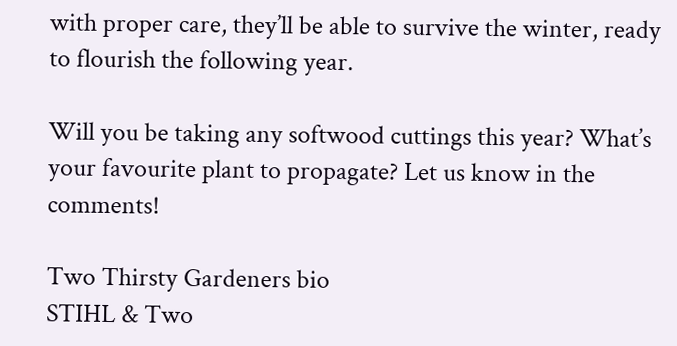with proper care, they’ll be able to survive the winter, ready to flourish the following year.

Will you be taking any softwood cuttings this year? What’s your favourite plant to propagate? Let us know in the comments!

Two Thirsty Gardeners bio
STIHL & Two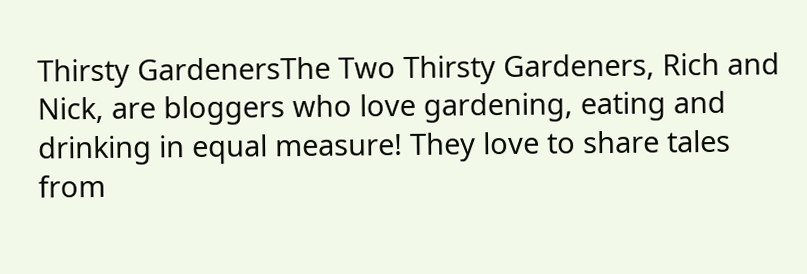Thirsty GardenersThe Two Thirsty Gardeners, Rich and Nick, are bloggers who love gardening, eating and drinking in equal measure! They love to share tales from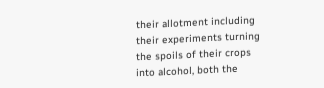their allotment including their experiments turning the spoils of their crops into alcohol, both the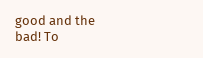good and the bad! To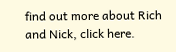find out more about Rich and Nick, click here.